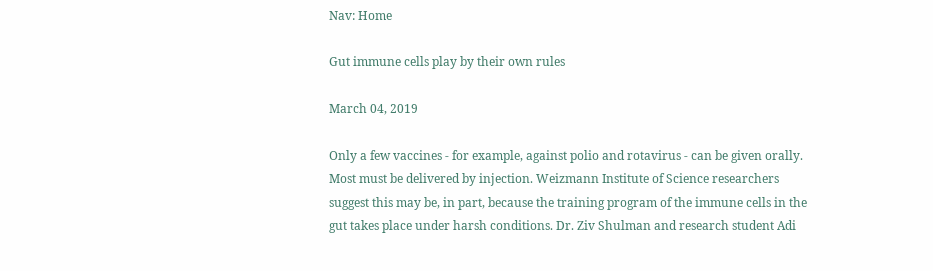Nav: Home

Gut immune cells play by their own rules

March 04, 2019

Only a few vaccines - for example, against polio and rotavirus - can be given orally. Most must be delivered by injection. Weizmann Institute of Science researchers suggest this may be, in part, because the training program of the immune cells in the gut takes place under harsh conditions. Dr. Ziv Shulman and research student Adi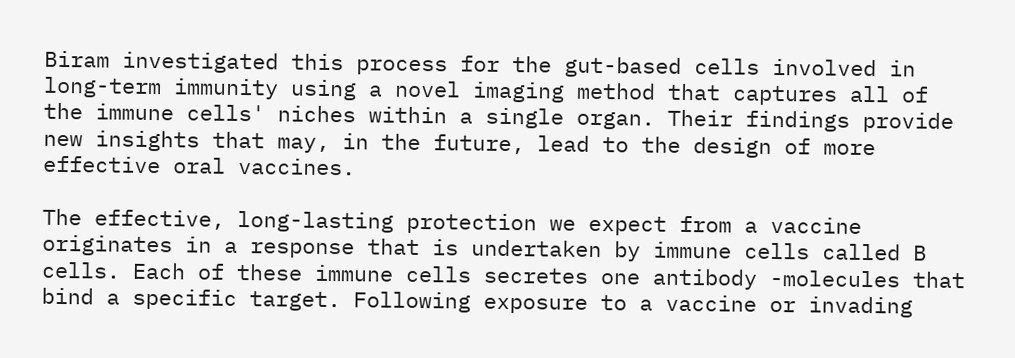Biram investigated this process for the gut-based cells involved in long-term immunity using a novel imaging method that captures all of the immune cells' niches within a single organ. Their findings provide new insights that may, in the future, lead to the design of more effective oral vaccines.

The effective, long-lasting protection we expect from a vaccine originates in a response that is undertaken by immune cells called B cells. Each of these immune cells secretes one antibody -molecules that bind a specific target. Following exposure to a vaccine or invading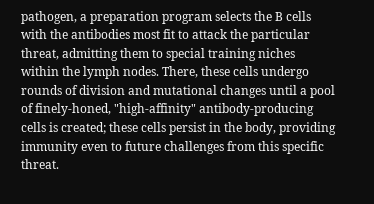pathogen, a preparation program selects the B cells with the antibodies most fit to attack the particular threat, admitting them to special training niches within the lymph nodes. There, these cells undergo rounds of division and mutational changes until a pool of finely-honed, "high-affinity" antibody-producing cells is created; these cells persist in the body, providing immunity even to future challenges from this specific threat.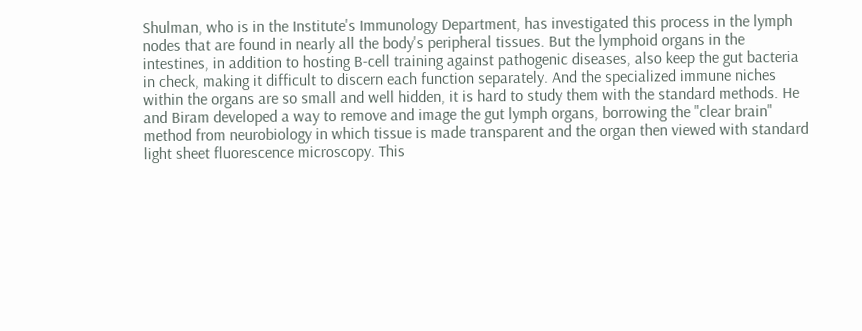Shulman, who is in the Institute's Immunology Department, has investigated this process in the lymph nodes that are found in nearly all the body's peripheral tissues. But the lymphoid organs in the intestines, in addition to hosting B-cell training against pathogenic diseases, also keep the gut bacteria in check, making it difficult to discern each function separately. And the specialized immune niches within the organs are so small and well hidden, it is hard to study them with the standard methods. He and Biram developed a way to remove and image the gut lymph organs, borrowing the "clear brain" method from neurobiology in which tissue is made transparent and the organ then viewed with standard light sheet fluorescence microscopy. This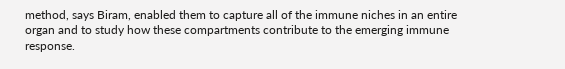method, says Biram, enabled them to capture all of the immune niches in an entire organ and to study how these compartments contribute to the emerging immune response.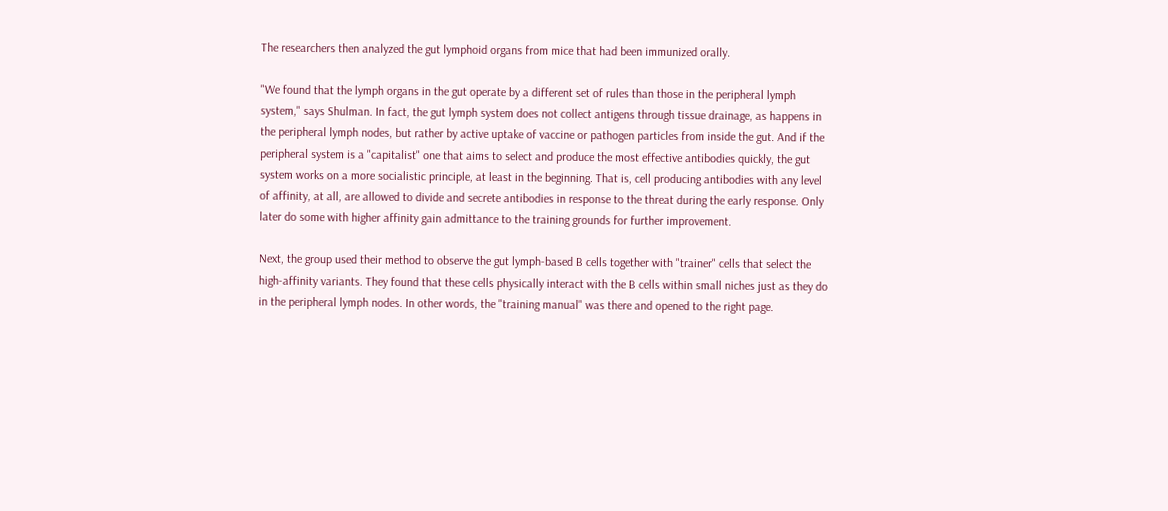The researchers then analyzed the gut lymphoid organs from mice that had been immunized orally.

"We found that the lymph organs in the gut operate by a different set of rules than those in the peripheral lymph system," says Shulman. In fact, the gut lymph system does not collect antigens through tissue drainage, as happens in the peripheral lymph nodes, but rather by active uptake of vaccine or pathogen particles from inside the gut. And if the peripheral system is a "capitalist" one that aims to select and produce the most effective antibodies quickly, the gut system works on a more socialistic principle, at least in the beginning. That is, cell producing antibodies with any level of affinity, at all, are allowed to divide and secrete antibodies in response to the threat during the early response. Only later do some with higher affinity gain admittance to the training grounds for further improvement.

Next, the group used their method to observe the gut lymph-based B cells together with "trainer" cells that select the high-affinity variants. They found that these cells physically interact with the B cells within small niches just as they do in the peripheral lymph nodes. In other words, the "training manual" was there and opened to the right page.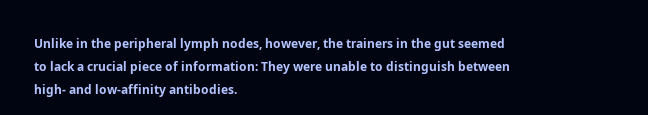Unlike in the peripheral lymph nodes, however, the trainers in the gut seemed to lack a crucial piece of information: They were unable to distinguish between high- and low-affinity antibodies.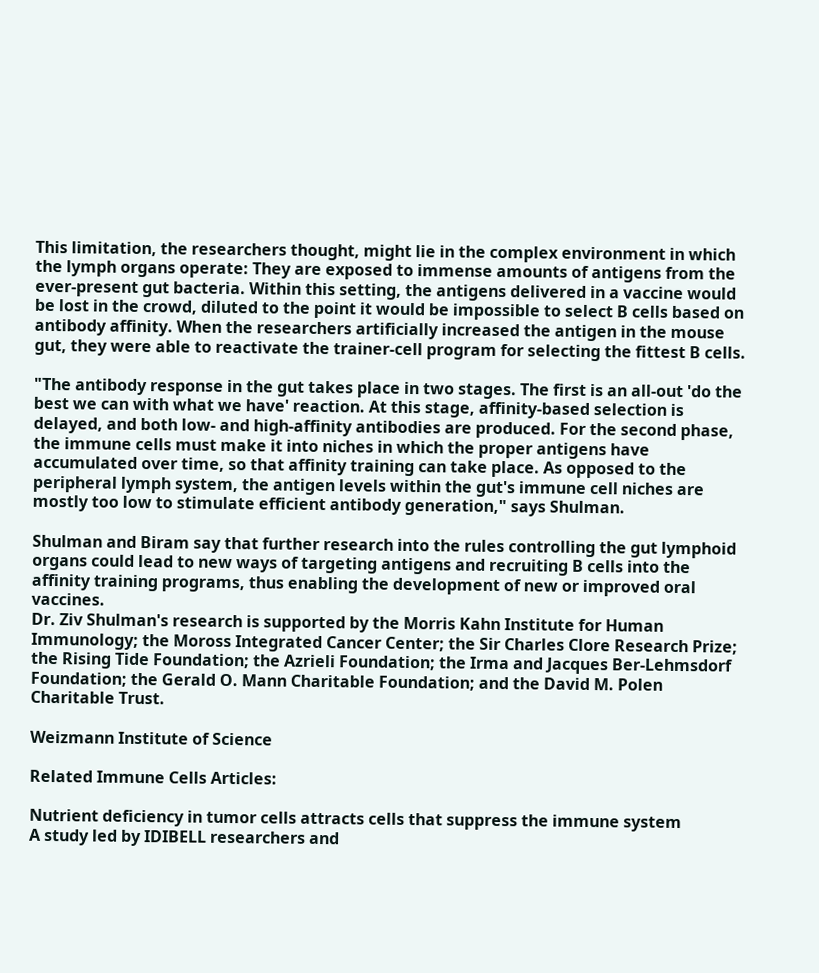This limitation, the researchers thought, might lie in the complex environment in which the lymph organs operate: They are exposed to immense amounts of antigens from the ever-present gut bacteria. Within this setting, the antigens delivered in a vaccine would be lost in the crowd, diluted to the point it would be impossible to select B cells based on antibody affinity. When the researchers artificially increased the antigen in the mouse gut, they were able to reactivate the trainer-cell program for selecting the fittest B cells.

"The antibody response in the gut takes place in two stages. The first is an all-out 'do the best we can with what we have' reaction. At this stage, affinity-based selection is delayed, and both low- and high-affinity antibodies are produced. For the second phase, the immune cells must make it into niches in which the proper antigens have accumulated over time, so that affinity training can take place. As opposed to the peripheral lymph system, the antigen levels within the gut's immune cell niches are mostly too low to stimulate efficient antibody generation," says Shulman.

Shulman and Biram say that further research into the rules controlling the gut lymphoid organs could lead to new ways of targeting antigens and recruiting B cells into the affinity training programs, thus enabling the development of new or improved oral vaccines.
Dr. Ziv Shulman's research is supported by the Morris Kahn Institute for Human Immunology; the Moross Integrated Cancer Center; the Sir Charles Clore Research Prize; the Rising Tide Foundation; the Azrieli Foundation; the Irma and Jacques Ber-Lehmsdorf Foundation; the Gerald O. Mann Charitable Foundation; and the David M. Polen Charitable Trust.

Weizmann Institute of Science

Related Immune Cells Articles:

Nutrient deficiency in tumor cells attracts cells that suppress the immune system
A study led by IDIBELL researchers and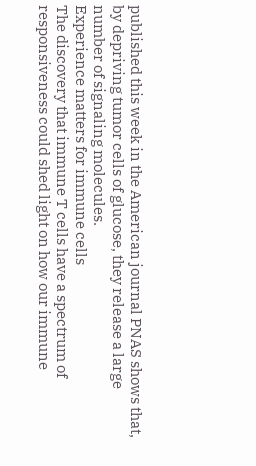published this week in the American journal PNAS shows that, by depriving tumor cells of glucose, they release a large number of signaling molecules.
Experience matters for immune cells
The discovery that immune T cells have a spectrum of responsiveness could shed light on how our immune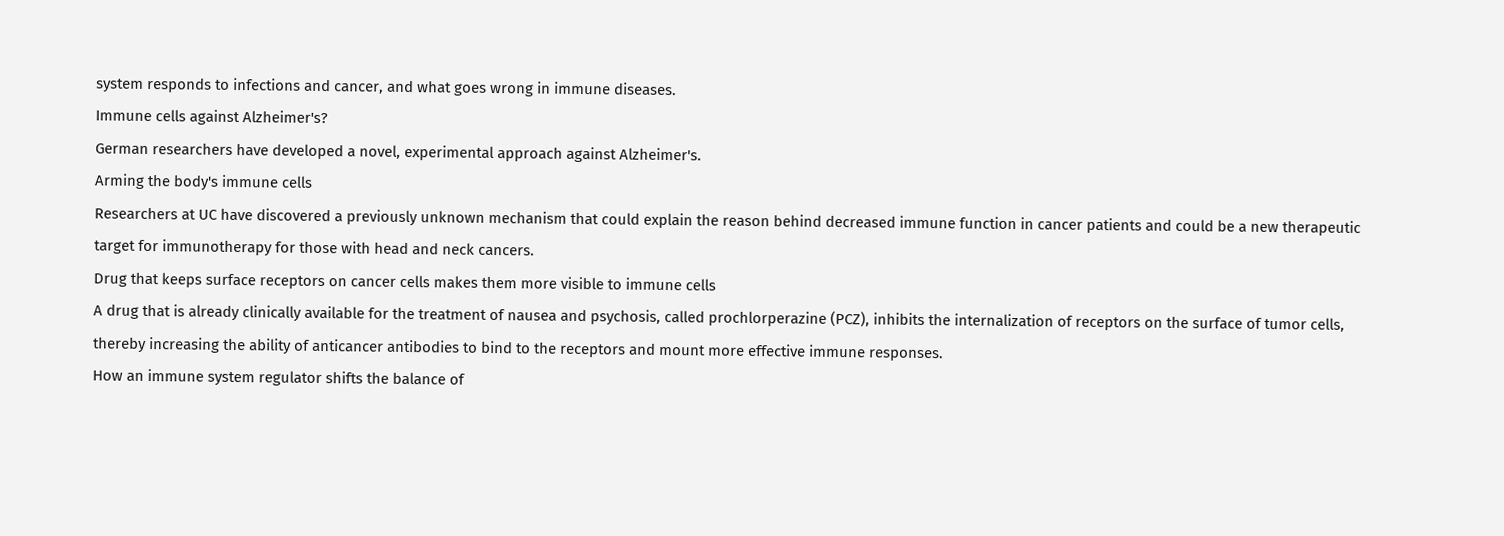system responds to infections and cancer, and what goes wrong in immune diseases.
Immune cells against Alzheimer's?
German researchers have developed a novel, experimental approach against Alzheimer's.
Arming the body's immune cells
Researchers at UC have discovered a previously unknown mechanism that could explain the reason behind decreased immune function in cancer patients and could be a new therapeutic target for immunotherapy for those with head and neck cancers.
Drug that keeps surface receptors on cancer cells makes them more visible to immune cells
A drug that is already clinically available for the treatment of nausea and psychosis, called prochlorperazine (PCZ), inhibits the internalization of receptors on the surface of tumor cells, thereby increasing the ability of anticancer antibodies to bind to the receptors and mount more effective immune responses.
How an immune system regulator shifts the balance of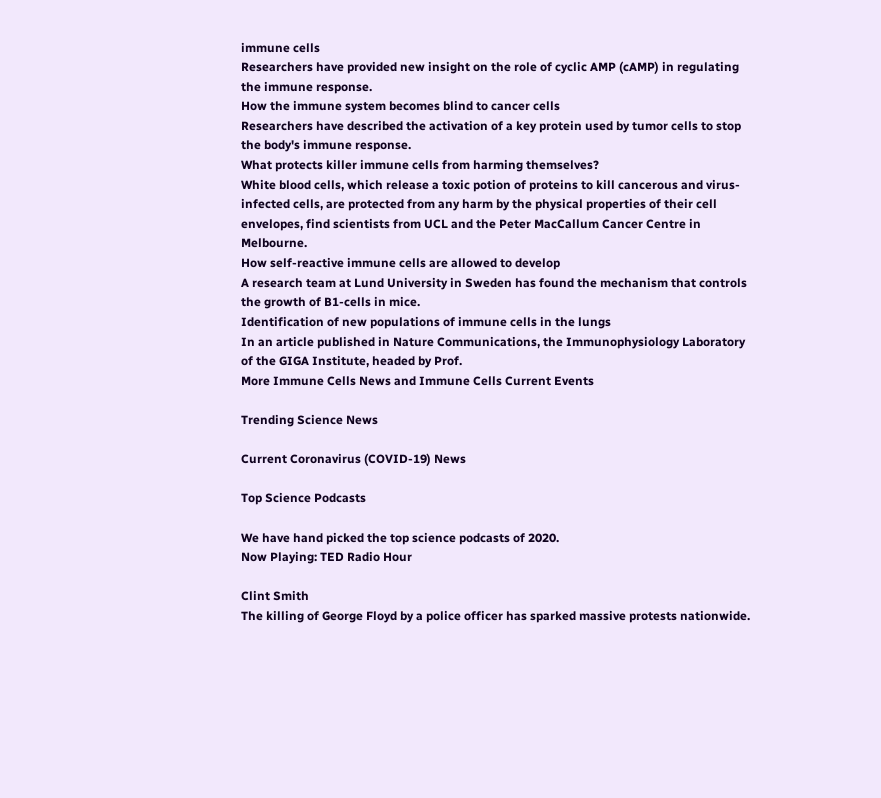immune cells
Researchers have provided new insight on the role of cyclic AMP (cAMP) in regulating the immune response.
How the immune system becomes blind to cancer cells
Researchers have described the activation of a key protein used by tumor cells to stop the body's immune response.
What protects killer immune cells from harming themselves?
White blood cells, which release a toxic potion of proteins to kill cancerous and virus-infected cells, are protected from any harm by the physical properties of their cell envelopes, find scientists from UCL and the Peter MacCallum Cancer Centre in Melbourne.
How self-reactive immune cells are allowed to develop
A research team at Lund University in Sweden has found the mechanism that controls the growth of B1-cells in mice.
Identification of new populations of immune cells in the lungs
In an article published in Nature Communications, the Immunophysiology Laboratory of the GIGA Institute, headed by Prof.
More Immune Cells News and Immune Cells Current Events

Trending Science News

Current Coronavirus (COVID-19) News

Top Science Podcasts

We have hand picked the top science podcasts of 2020.
Now Playing: TED Radio Hour

Clint Smith
The killing of George Floyd by a police officer has sparked massive protests nationwide.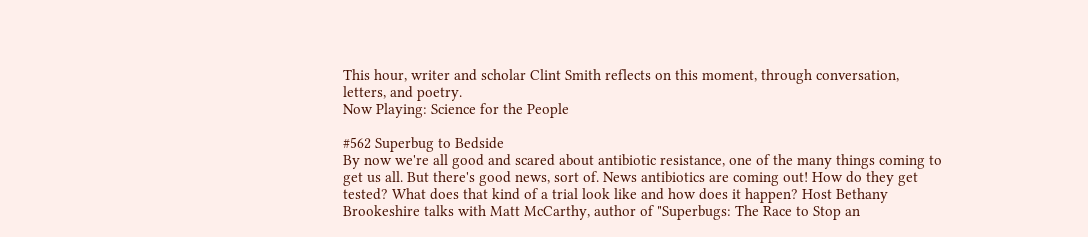This hour, writer and scholar Clint Smith reflects on this moment, through conversation, letters, and poetry.
Now Playing: Science for the People

#562 Superbug to Bedside
By now we're all good and scared about antibiotic resistance, one of the many things coming to get us all. But there's good news, sort of. News antibiotics are coming out! How do they get tested? What does that kind of a trial look like and how does it happen? Host Bethany Brookeshire talks with Matt McCarthy, author of "Superbugs: The Race to Stop an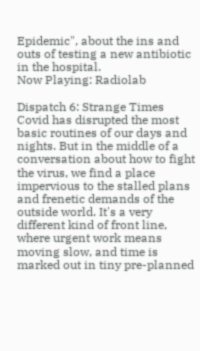Epidemic", about the ins and outs of testing a new antibiotic in the hospital.
Now Playing: Radiolab

Dispatch 6: Strange Times
Covid has disrupted the most basic routines of our days and nights. But in the middle of a conversation about how to fight the virus, we find a place impervious to the stalled plans and frenetic demands of the outside world. It's a very different kind of front line, where urgent work means moving slow, and time is marked out in tiny pre-planned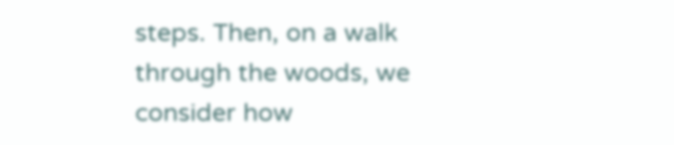steps. Then, on a walk through the woods, we consider how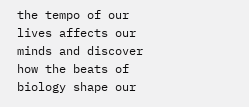the tempo of our lives affects our minds and discover how the beats of biology shape our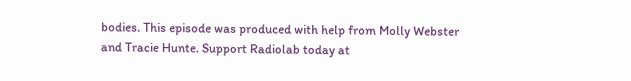bodies. This episode was produced with help from Molly Webster and Tracie Hunte. Support Radiolab today at